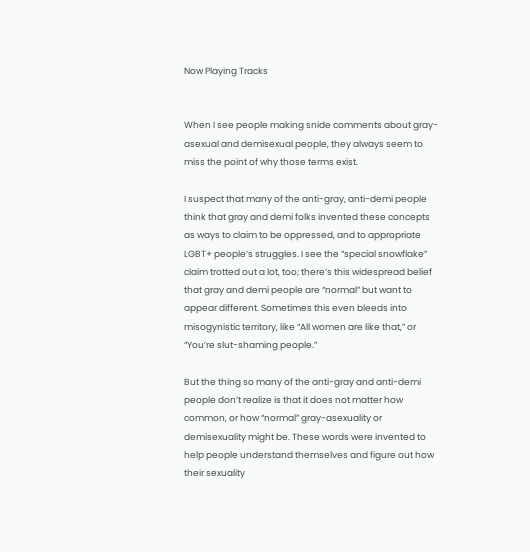Now Playing Tracks


When I see people making snide comments about gray-asexual and demisexual people, they always seem to miss the point of why those terms exist.

I suspect that many of the anti-gray, anti-demi people think that gray and demi folks invented these concepts as ways to claim to be oppressed, and to appropriate LGBT+ people’s struggles. I see the “special snowflake” claim trotted out a lot, too; there’s this widespread belief that gray and demi people are “normal” but want to appear different. Sometimes this even bleeds into misogynistic territory, like “All women are like that,” or “You’re slut-shaming people.”

But the thing so many of the anti-gray and anti-demi people don’t realize is that it does not matter how common, or how “normal” gray-asexuality or demisexuality might be. These words were invented to help people understand themselves and figure out how their sexuality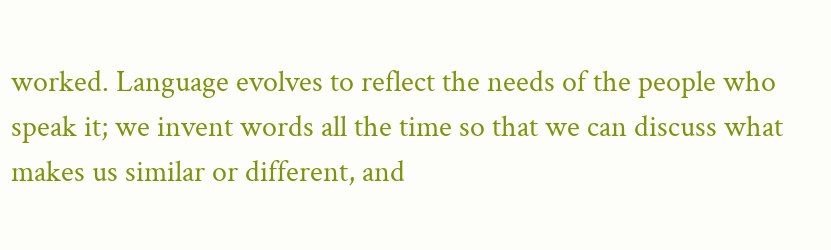worked. Language evolves to reflect the needs of the people who speak it; we invent words all the time so that we can discuss what makes us similar or different, and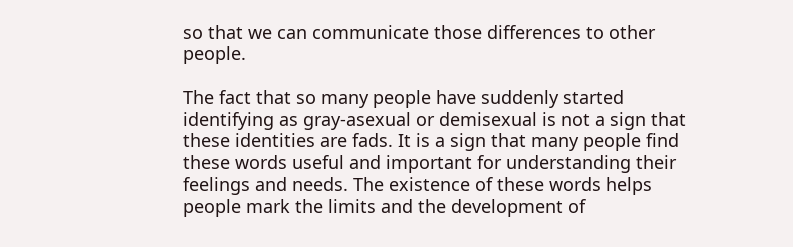so that we can communicate those differences to other people.

The fact that so many people have suddenly started identifying as gray-asexual or demisexual is not a sign that these identities are fads. It is a sign that many people find these words useful and important for understanding their feelings and needs. The existence of these words helps people mark the limits and the development of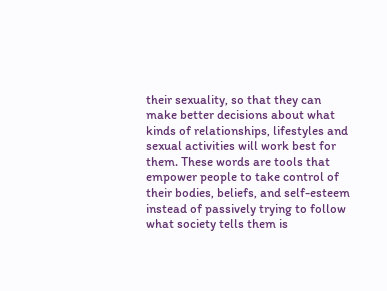their sexuality, so that they can make better decisions about what kinds of relationships, lifestyles and sexual activities will work best for them. These words are tools that empower people to take control of their bodies, beliefs, and self-esteem instead of passively trying to follow what society tells them is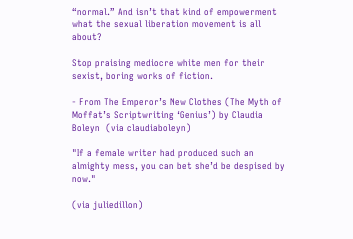“normal.” And isn’t that kind of empowerment what the sexual liberation movement is all about?

Stop praising mediocre white men for their sexist, boring works of fiction.

- From The Emperor’s New Clothes (The Myth of Moffat’s Scriptwriting ‘Genius’) by Claudia Boleyn  (via claudiaboleyn)

"If a female writer had produced such an almighty mess, you can bet she’d be despised by now."

(via juliedillon)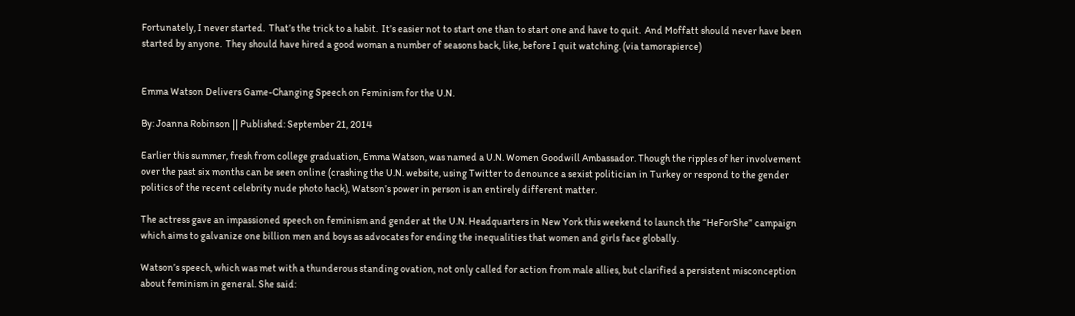Fortunately, I never started.  That’s the trick to a habit.  It’s easier not to start one than to start one and have to quit.  And Moffatt should never have been started by anyone.  They should have hired a good woman a number of seasons back, like, before I quit watching. (via tamorapierce)


Emma Watson Delivers Game-Changing Speech on Feminism for the U.N.

By: Joanna Robinson || Published: September 21, 2014

Earlier this summer, fresh from college graduation, Emma Watson, was named a U.N. Women Goodwill Ambassador. Though the ripples of her involvement over the past six months can be seen online (crashing the U.N. website, using Twitter to denounce a sexist politician in Turkey or respond to the gender politics of the recent celebrity nude photo hack), Watson’s power in person is an entirely different matter.

The actress gave an impassioned speech on feminism and gender at the U.N. Headquarters in New York this weekend to launch the “HeForShe” campaign which aims to galvanize one billion men and boys as advocates for ending the inequalities that women and girls face globally.

Watson’s speech, which was met with a thunderous standing ovation, not only called for action from male allies, but clarified a persistent misconception about feminism in general. She said: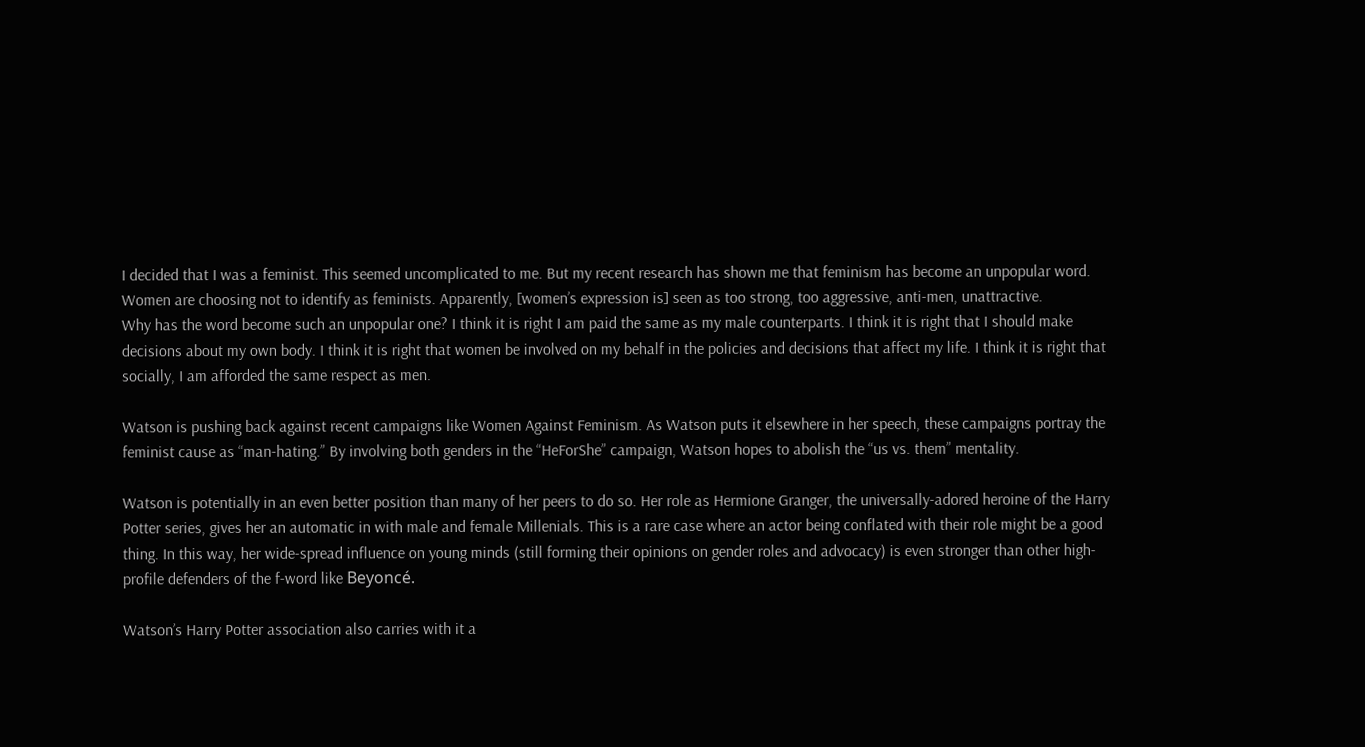I decided that I was a feminist. This seemed uncomplicated to me. But my recent research has shown me that feminism has become an unpopular word. Women are choosing not to identify as feminists. Apparently, [women’s expression is] seen as too strong, too aggressive, anti-men, unattractive.
Why has the word become such an unpopular one? I think it is right I am paid the same as my male counterparts. I think it is right that I should make decisions about my own body. I think it is right that women be involved on my behalf in the policies and decisions that affect my life. I think it is right that socially, I am afforded the same respect as men.

Watson is pushing back against recent campaigns like Women Against Feminism. As Watson puts it elsewhere in her speech, these campaigns portray the feminist cause as “man-hating.” By involving both genders in the “HeForShe” campaign, Watson hopes to abolish the “us vs. them” mentality.

Watson is potentially in an even better position than many of her peers to do so. Her role as Hermione Granger, the universally-adored heroine of the Harry Potter series, gives her an automatic in with male and female Millenials. This is a rare case where an actor being conflated with their role might be a good thing. In this way, her wide-spread influence on young minds (still forming their opinions on gender roles and advocacy) is even stronger than other high-profile defenders of the f-word like Beyoncé.

Watson’s Harry Potter association also carries with it a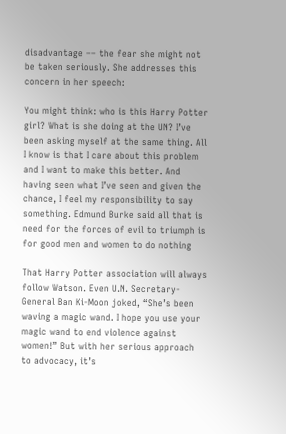disadvantage –– the fear she might not be taken seriously. She addresses this concern in her speech:

You might think: who is this Harry Potter girl? What is she doing at the UN? I’ve been asking myself at the same thing. All I know is that I care about this problem and I want to make this better. And having seen what I’ve seen and given the chance, I feel my responsibility to say something. Edmund Burke said all that is need for the forces of evil to triumph is for good men and women to do nothing

That Harry Potter association will always follow Watson. Even U.N. Secretary-General Ban Ki-Moon joked, “She’s been waving a magic wand. I hope you use your magic wand to end violence against women!” But with her serious approach to advocacy, it’s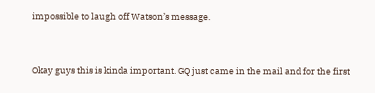impossible to laugh off Watson’s message.


Okay guys this is kinda important. GQ just came in the mail and for the first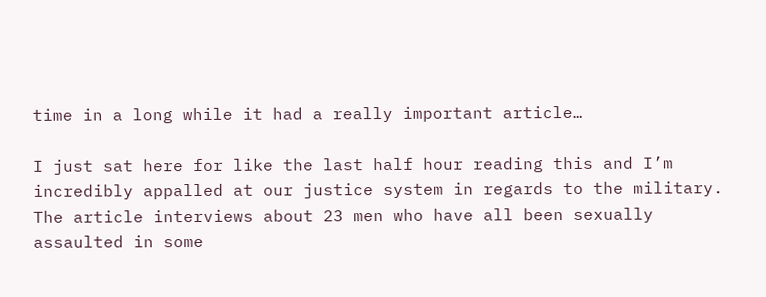time in a long while it had a really important article…

I just sat here for like the last half hour reading this and I’m incredibly appalled at our justice system in regards to the military. The article interviews about 23 men who have all been sexually assaulted in some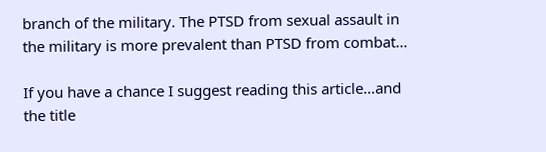branch of the military. The PTSD from sexual assault in the military is more prevalent than PTSD from combat…

If you have a chance I suggest reading this article…and the title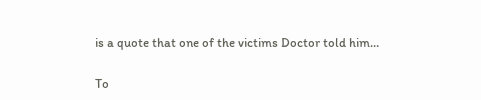is a quote that one of the victims Doctor told him…

To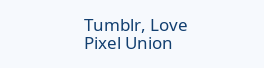Tumblr, Love Pixel Union